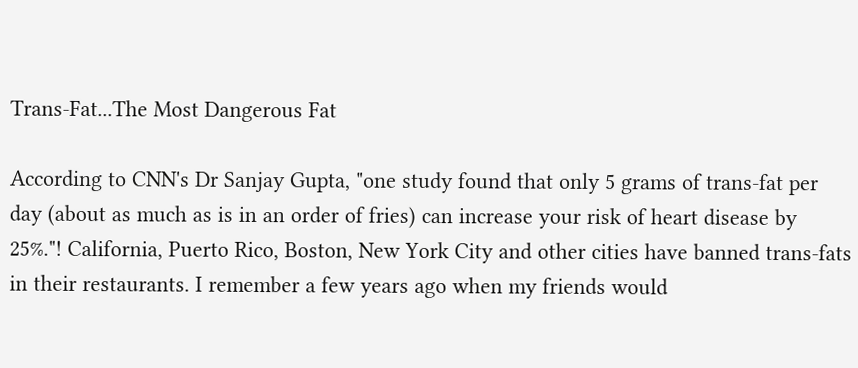Trans-Fat...The Most Dangerous Fat

According to CNN's Dr Sanjay Gupta, "one study found that only 5 grams of trans-fat per day (about as much as is in an order of fries) can increase your risk of heart disease by 25%."! California, Puerto Rico, Boston, New York City and other cities have banned trans-fats in their restaurants. I remember a few years ago when my friends would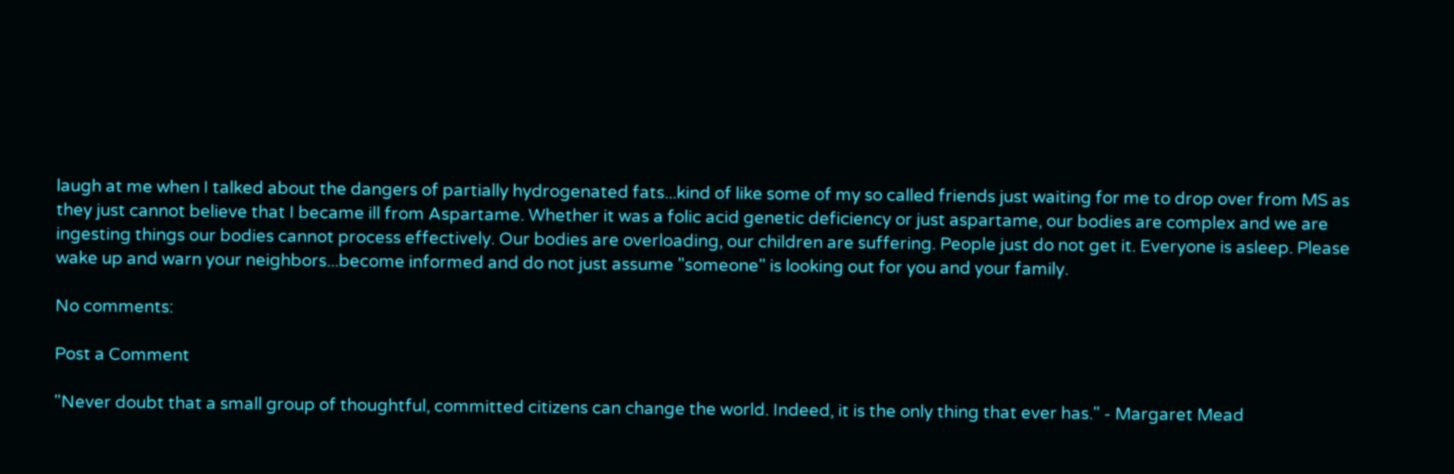laugh at me when I talked about the dangers of partially hydrogenated fats...kind of like some of my so called friends just waiting for me to drop over from MS as they just cannot believe that I became ill from Aspartame. Whether it was a folic acid genetic deficiency or just aspartame, our bodies are complex and we are ingesting things our bodies cannot process effectively. Our bodies are overloading, our children are suffering. People just do not get it. Everyone is asleep. Please wake up and warn your neighbors...become informed and do not just assume "someone" is looking out for you and your family.

No comments:

Post a Comment

"Never doubt that a small group of thoughtful, committed citizens can change the world. Indeed, it is the only thing that ever has." - Margaret Mead